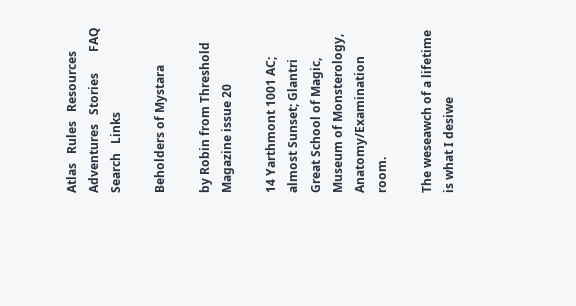Atlas   Rules   Resources   Adventures   Stories       FAQ   Search   Links

Beholders of Mystara

by Robin from Threshold Magazine issue 20

14 Yarthmont 1001 AC; almost Sunset; Glantri Great School of Magic, Museum of Monsterology, Anatomy/Examination room.

The weseawch of a lifetime is what I desiwe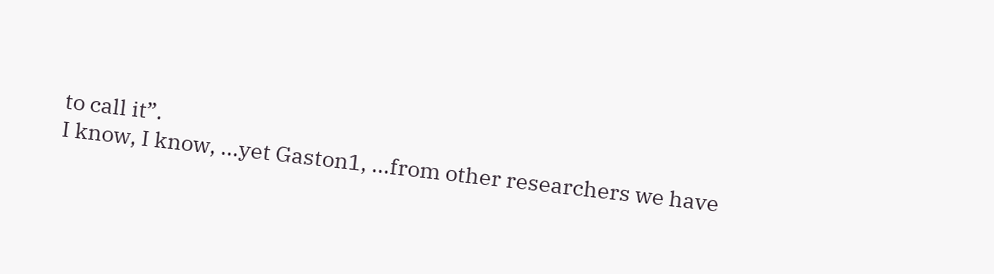to call it”.
I know, I know, ...yet Gaston1, ...from other researchers we have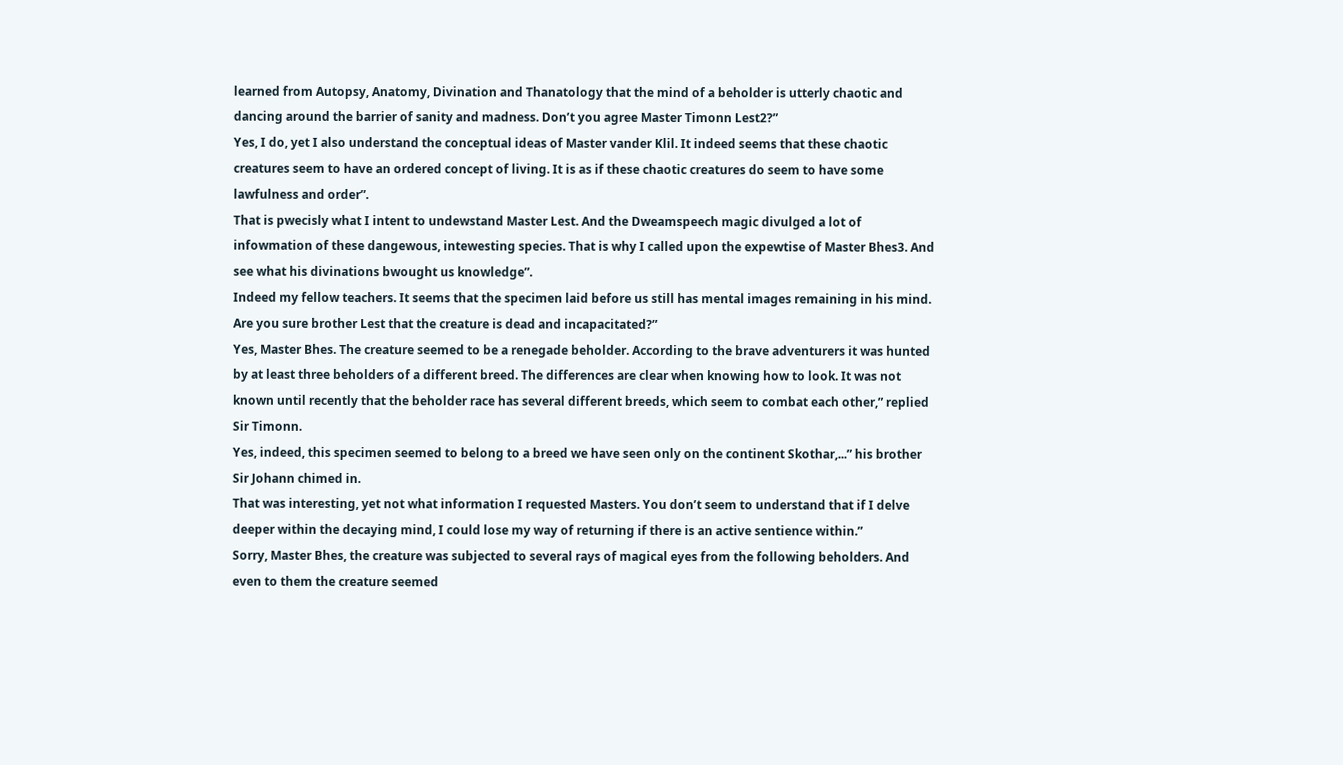learned from Autopsy, Anatomy, Divination and Thanatology that the mind of a beholder is utterly chaotic and dancing around the barrier of sanity and madness. Don’t you agree Master Timonn Lest2?”
Yes, I do, yet I also understand the conceptual ideas of Master vander Klil. It indeed seems that these chaotic creatures seem to have an ordered concept of living. It is as if these chaotic creatures do seem to have some lawfulness and order”.
That is pwecisly what I intent to undewstand Master Lest. And the Dweamspeech magic divulged a lot of infowmation of these dangewous, intewesting species. That is why I called upon the expewtise of Master Bhes3. And see what his divinations bwought us knowledge”.
Indeed my fellow teachers. It seems that the specimen laid before us still has mental images remaining in his mind. Are you sure brother Lest that the creature is dead and incapacitated?”
Yes, Master Bhes. The creature seemed to be a renegade beholder. According to the brave adventurers it was hunted by at least three beholders of a different breed. The differences are clear when knowing how to look. It was not known until recently that the beholder race has several different breeds, which seem to combat each other,” replied Sir Timonn.
Yes, indeed, this specimen seemed to belong to a breed we have seen only on the continent Skothar,...” his brother Sir Johann chimed in.
That was interesting, yet not what information I requested Masters. You don’t seem to understand that if I delve deeper within the decaying mind, I could lose my way of returning if there is an active sentience within.”
Sorry, Master Bhes, the creature was subjected to several rays of magical eyes from the following beholders. And even to them the creature seemed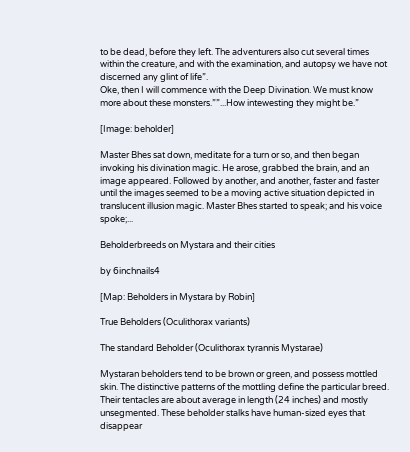to be dead, before they left. The adventurers also cut several times within the creature, and with the examination, and autopsy we have not discerned any glint of life”.
Oke, then I will commence with the Deep Divination. We must know more about these monsters.””...How intewesting they might be.”

[Image: beholder]

Master Bhes sat down, meditate for a turn or so, and then began invoking his divination magic. He arose, grabbed the brain, and an image appeared. Followed by another, and another, faster and faster until the images seemed to be a moving active situation depicted in translucent illusion magic. Master Bhes started to speak; and his voice spoke;...

Beholderbreeds on Mystara and their cities

by 6inchnails4

[Map: Beholders in Mystara by Robin]

True Beholders (Oculithorax variants)

The standard Beholder (Oculithorax tyrannis Mystarae)

Mystaran beholders tend to be brown or green, and possess mottled skin. The distinctive patterns of the mottling define the particular breed. Their tentacles are about average in length (24 inches) and mostly unsegmented. These beholder stalks have human-sized eyes that disappear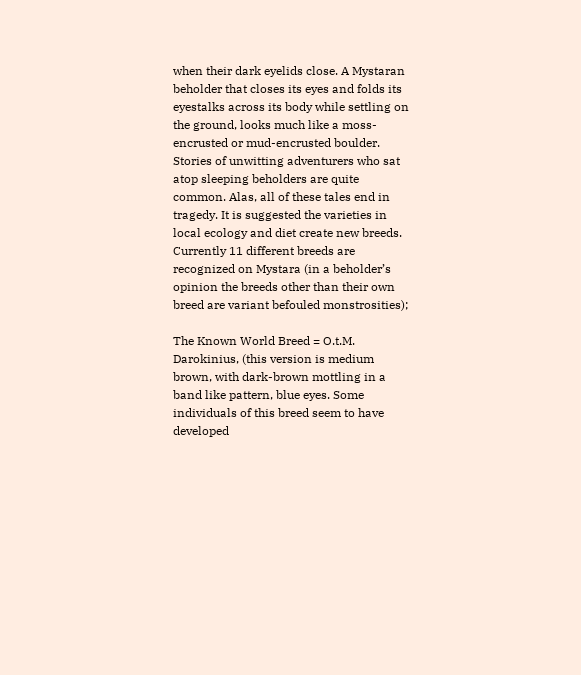when their dark eyelids close. A Mystaran beholder that closes its eyes and folds its eyestalks across its body while settling on the ground, looks much like a moss-encrusted or mud-encrusted boulder. Stories of unwitting adventurers who sat atop sleeping beholders are quite common. Alas, all of these tales end in tragedy. It is suggested the varieties in local ecology and diet create new breeds. Currently 11 different breeds are recognized on Mystara (in a beholder’s opinion the breeds other than their own breed are variant befouled monstrosities);

The Known World Breed = O.t.M. Darokinius, (this version is medium brown, with dark-brown mottling in a band like pattern, blue eyes. Some individuals of this breed seem to have developed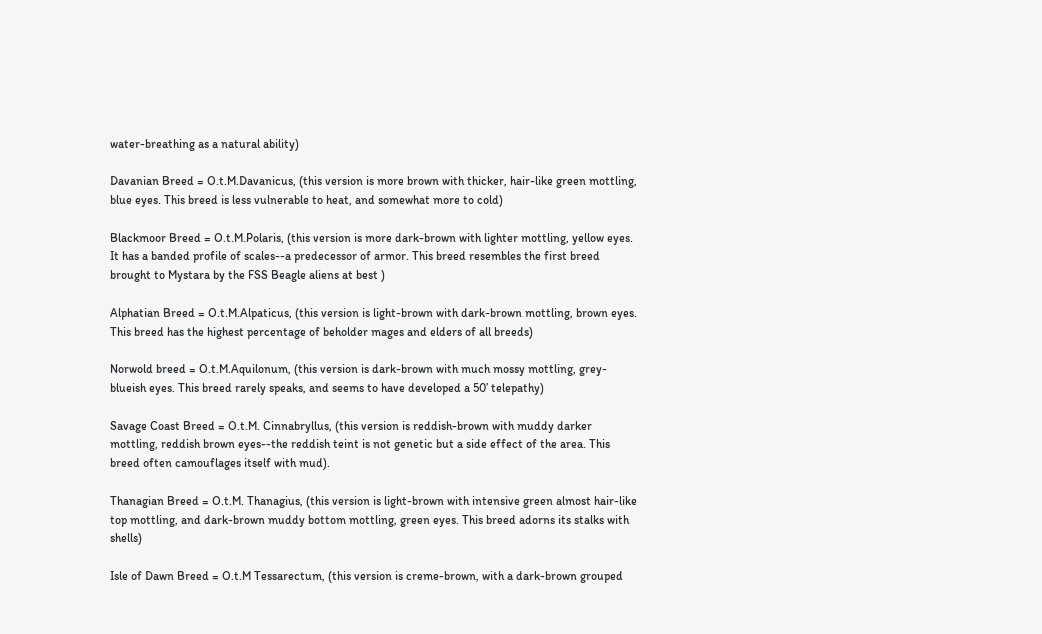water-breathing as a natural ability)

Davanian Breed = O.t.M.Davanicus, (this version is more brown with thicker, hair-like green mottling, blue eyes. This breed is less vulnerable to heat, and somewhat more to cold)

Blackmoor Breed = O.t.M.Polaris, (this version is more dark-brown with lighter mottling, yellow eyes. It has a banded profile of scales--a predecessor of armor. This breed resembles the first breed brought to Mystara by the FSS Beagle aliens at best )

Alphatian Breed = O.t.M.Alpaticus, (this version is light-brown with dark-brown mottling, brown eyes. This breed has the highest percentage of beholder mages and elders of all breeds)

Norwold breed = O.t.M.Aquilonum, (this version is dark-brown with much mossy mottling, grey-blueish eyes. This breed rarely speaks, and seems to have developed a 50’ telepathy)

Savage Coast Breed = O.t.M. Cinnabryllus, (this version is reddish-brown with muddy darker mottling, reddish brown eyes--the reddish teint is not genetic but a side effect of the area. This breed often camouflages itself with mud).

Thanagian Breed = O.t.M. Thanagius, (this version is light-brown with intensive green almost hair-like top mottling, and dark-brown muddy bottom mottling, green eyes. This breed adorns its stalks with shells)

Isle of Dawn Breed = O.t.M Tessarectum, (this version is creme-brown, with a dark-brown grouped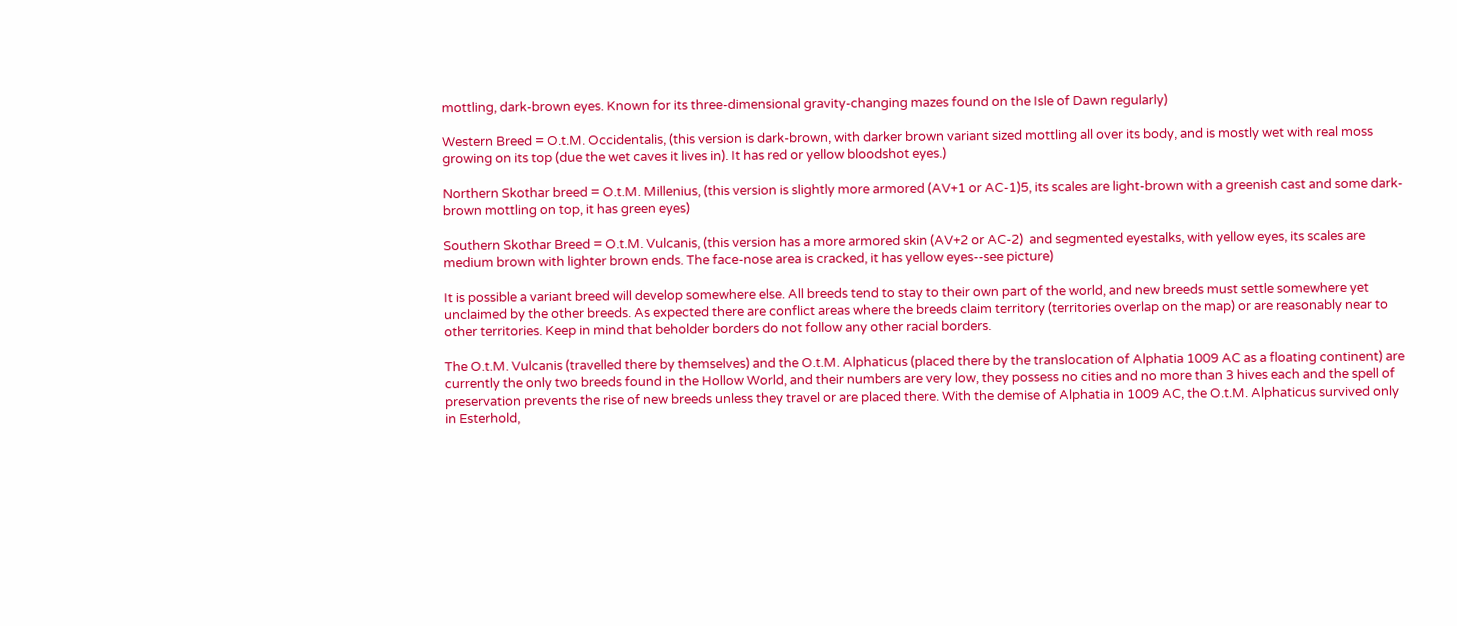mottling, dark-brown eyes. Known for its three-dimensional gravity-changing mazes found on the Isle of Dawn regularly)

Western Breed = O.t.M. Occidentalis, (this version is dark-brown, with darker brown variant sized mottling all over its body, and is mostly wet with real moss growing on its top (due the wet caves it lives in). It has red or yellow bloodshot eyes.)

Northern Skothar breed = O.t.M. Millenius, (this version is slightly more armored (AV+1 or AC-1)5, its scales are light-brown with a greenish cast and some dark-brown mottling on top, it has green eyes)

Southern Skothar Breed = O.t.M. Vulcanis, (this version has a more armored skin (AV+2 or AC-2)  and segmented eyestalks, with yellow eyes, its scales are medium brown with lighter brown ends. The face-nose area is cracked, it has yellow eyes--see picture)

It is possible a variant breed will develop somewhere else. All breeds tend to stay to their own part of the world, and new breeds must settle somewhere yet unclaimed by the other breeds. As expected there are conflict areas where the breeds claim territory (territories overlap on the map) or are reasonably near to other territories. Keep in mind that beholder borders do not follow any other racial borders.

The O.t.M. Vulcanis (travelled there by themselves) and the O.t.M. Alphaticus (placed there by the translocation of Alphatia 1009 AC as a floating continent) are currently the only two breeds found in the Hollow World, and their numbers are very low, they possess no cities and no more than 3 hives each and the spell of preservation prevents the rise of new breeds unless they travel or are placed there. With the demise of Alphatia in 1009 AC, the O.t.M. Alphaticus survived only in Esterhold,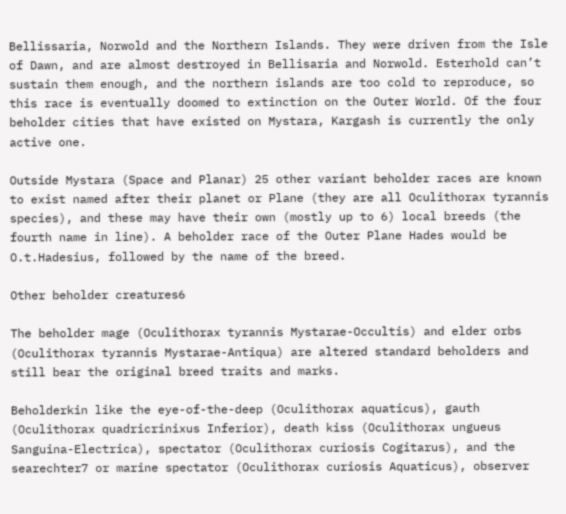Bellissaria, Norwold and the Northern Islands. They were driven from the Isle of Dawn, and are almost destroyed in Bellisaria and Norwold. Esterhold can’t sustain them enough, and the northern islands are too cold to reproduce, so this race is eventually doomed to extinction on the Outer World. Of the four beholder cities that have existed on Mystara, Kargash is currently the only active one.

Outside Mystara (Space and Planar) 25 other variant beholder races are known to exist named after their planet or Plane (they are all Oculithorax tyrannis species), and these may have their own (mostly up to 6) local breeds (the fourth name in line). A beholder race of the Outer Plane Hades would be O.t.Hadesius, followed by the name of the breed.

Other beholder creatures6

The beholder mage (Oculithorax tyrannis Mystarae-Occultis) and elder orbs (Oculithorax tyrannis Mystarae-Antiqua) are altered standard beholders and still bear the original breed traits and marks.

Beholderkin like the eye-of-the-deep (Oculithorax aquaticus), gauth (Oculithorax quadricrinixus Inferior), death kiss (Oculithorax ungueus Sanguina-Electrica), spectator (Oculithorax curiosis Cogitarus), and the searechter7 or marine spectator (Oculithorax curiosis Aquaticus), observer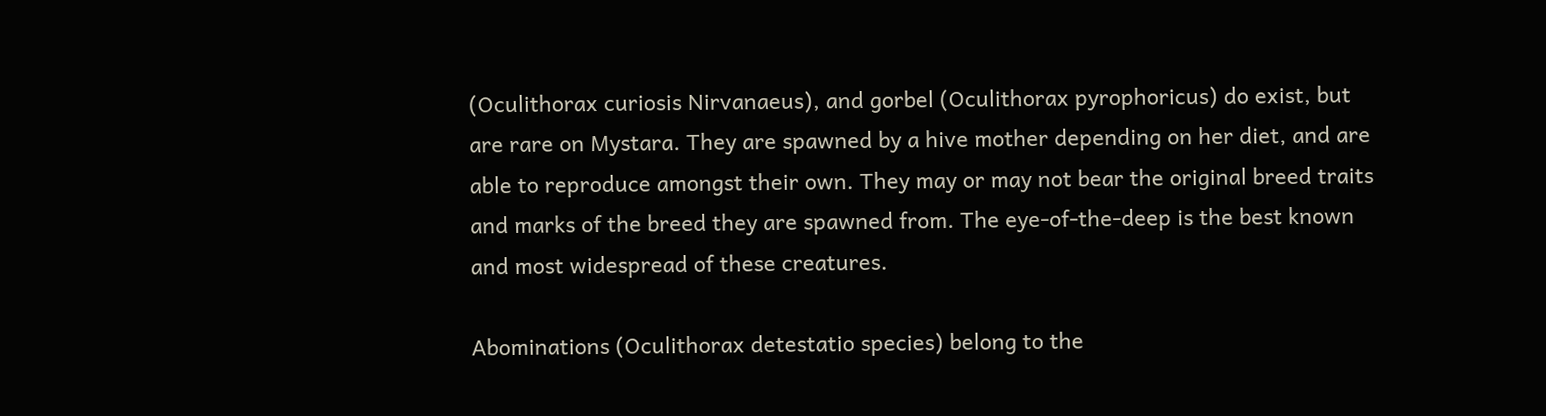(Oculithorax curiosis Nirvanaeus), and gorbel (Oculithorax pyrophoricus) do exist, but are rare on Mystara. They are spawned by a hive mother depending on her diet, and are able to reproduce amongst their own. They may or may not bear the original breed traits and marks of the breed they are spawned from. The eye-of-the-deep is the best known and most widespread of these creatures.

Abominations (Oculithorax detestatio species) belong to the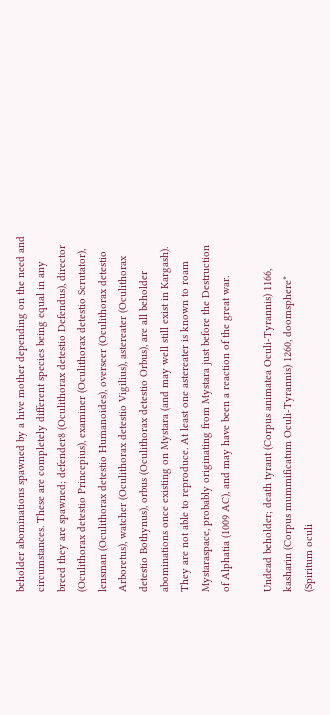beholder abominations spawned by a hive mother depending on the need and circumstances. These are completely different species being equal in any breed they are spawned; defender8 (Oculithorax detestio Defendus), director (Oculithorax detestio Princepius), examiner (Oculithorax detestio Scrutator), lensman (Oculithorax detestio Humanoides), overseer (Oculithorax detestio Arboretus), watcher (Oculithorax detestio Vigilius), astereater (Oculithorax detestio Bothynus), orbus (Oculithorax detestio Orbus), are all beholder abominations once existing on Mystara (and may well still exist in Kargash). They are not able to reproduce. At least one astereater is known to roam Mystaraspace, probably originating from Mystara just before the Destruction of Alphatia (1009 AC), and may have been a reaction of the great war.

Undead beholder; death tyrant (Corpus animatea Oculi-Tyrannis) 1166, kasharin (Corpus mummificatum Oculi-Tyrannis) 1260, doomsphere* (Spiritum oculi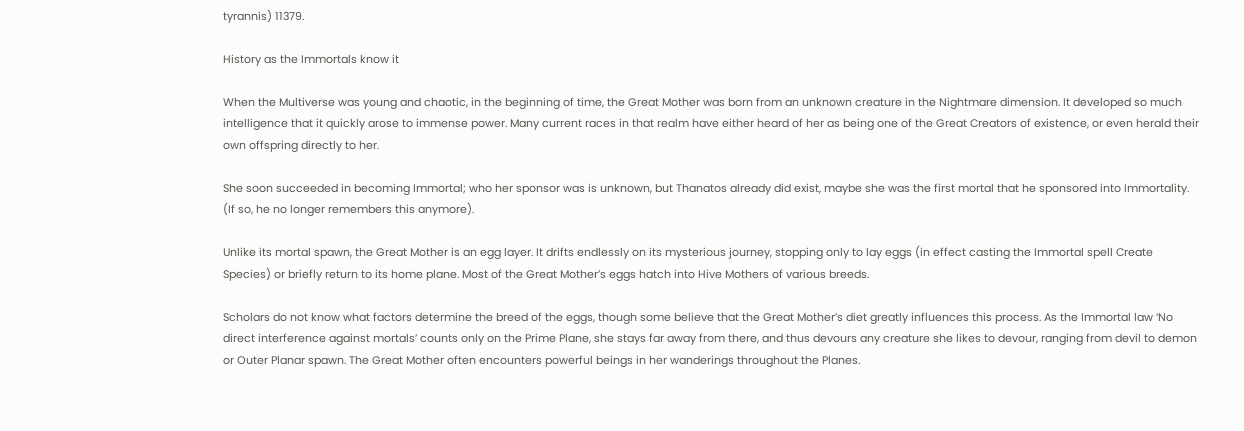tyrannis) 11379.

History as the Immortals know it

When the Multiverse was young and chaotic, in the beginning of time, the Great Mother was born from an unknown creature in the Nightmare dimension. It developed so much intelligence that it quickly arose to immense power. Many current races in that realm have either heard of her as being one of the Great Creators of existence, or even herald their own offspring directly to her.

She soon succeeded in becoming Immortal; who her sponsor was is unknown, but Thanatos already did exist, maybe she was the first mortal that he sponsored into Immortality. (If so, he no longer remembers this anymore).

Unlike its mortal spawn, the Great Mother is an egg layer. It drifts endlessly on its mysterious journey, stopping only to lay eggs (in effect casting the Immortal spell Create Species) or briefly return to its home plane. Most of the Great Mother’s eggs hatch into Hive Mothers of various breeds.

Scholars do not know what factors determine the breed of the eggs, though some believe that the Great Mother’s diet greatly influences this process. As the Immortal law ‘No direct interference against mortals’ counts only on the Prime Plane, she stays far away from there, and thus devours any creature she likes to devour, ranging from devil to demon or Outer Planar spawn. The Great Mother often encounters powerful beings in her wanderings throughout the Planes.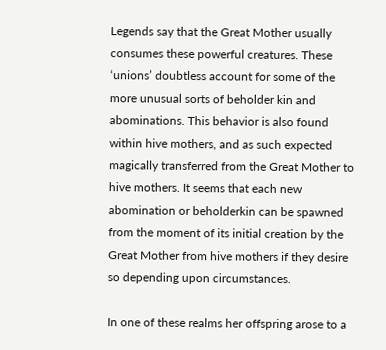Legends say that the Great Mother usually consumes these powerful creatures. These ‘unions’ doubtless account for some of the more unusual sorts of beholder kin and abominations. This behavior is also found within hive mothers, and as such expected magically transferred from the Great Mother to hive mothers. It seems that each new abomination or beholderkin can be spawned from the moment of its initial creation by the Great Mother from hive mothers if they desire so depending upon circumstances.

In one of these realms her offspring arose to a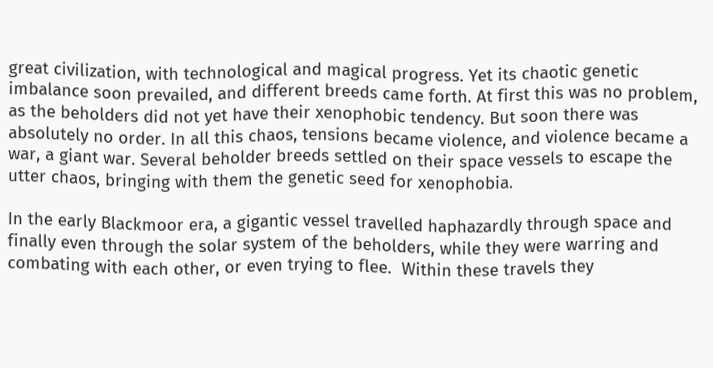great civilization, with technological and magical progress. Yet its chaotic genetic imbalance soon prevailed, and different breeds came forth. At first this was no problem, as the beholders did not yet have their xenophobic tendency. But soon there was absolutely no order. In all this chaos, tensions became violence, and violence became a war, a giant war. Several beholder breeds settled on their space vessels to escape the utter chaos, bringing with them the genetic seed for xenophobia.

In the early Blackmoor era, a gigantic vessel travelled haphazardly through space and finally even through the solar system of the beholders, while they were warring and combating with each other, or even trying to flee.  Within these travels they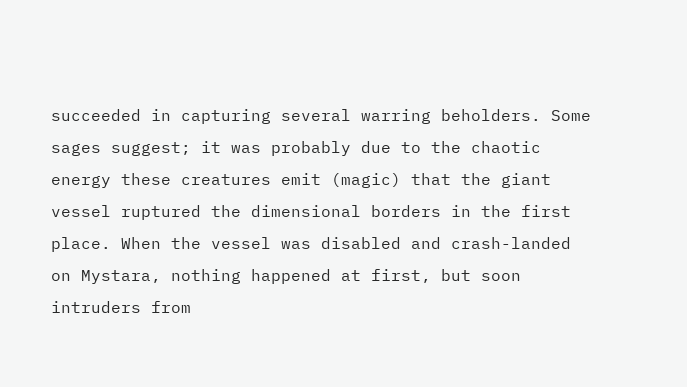succeeded in capturing several warring beholders. Some sages suggest; it was probably due to the chaotic energy these creatures emit (magic) that the giant vessel ruptured the dimensional borders in the first place. When the vessel was disabled and crash-landed on Mystara, nothing happened at first, but soon intruders from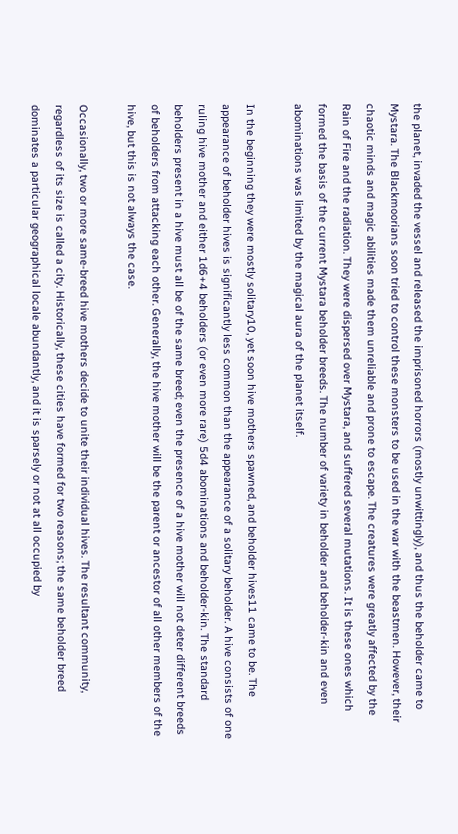the planet, invaded the vessel and released the imprisoned horrors (mostly unwittingly), and thus the beholder came to Mystara. The Blackmoorians soon tried to control these monsters to be used in the war with the beastmen. However, their chaotic minds and magic abilities made them unreliable and prone to escape. The creatures were greatly affected by the Rain of Fire and the radiation. They were dispersed over Mystara, and suffered several mutations. It is these ones which formed the basis of the current Mystara beholder breeds. The number of variety in beholder and beholder-kin and even abominations was limited by the magical aura of the planet itself.

In the beginning they were mostly solitary10, yet soon hive mothers spawned, and beholder hives11 came to be. The appearance of beholder hives is significantly less common than the appearance of a solitary beholder. A hive consists of one ruling hive mother and either 1d6+4 beholders (or even more rare) 5d4 abominations and beholder-kin. The standard beholders present in a hive must all be of the same breed; even the presence of a hive mother will not deter different breeds of beholders from attacking each other. Generally, the hive mother will be the parent or ancestor of all other members of the hive, but this is not always the case.

Occasionally, two or more same-breed hive mothers decide to unite their individual hives. The resultant community, regardless of its size is called a city. Historically, these cities have formed for two reasons; the same beholder breed dominates a particular geographical locale abundantly, and it is sparsely or not at all occupied by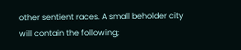other sentient races. A small beholder city will contain the following;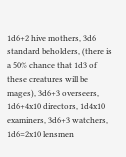1d6+2 hive mothers, 3d6 standard beholders, (there is a 50% chance that 1d3 of these creatures will be mages), 3d6+3 overseers, 1d6+4x10 directors, 1d4x10 examiners, 3d6+3 watchers, 1d6=2x10 lensmen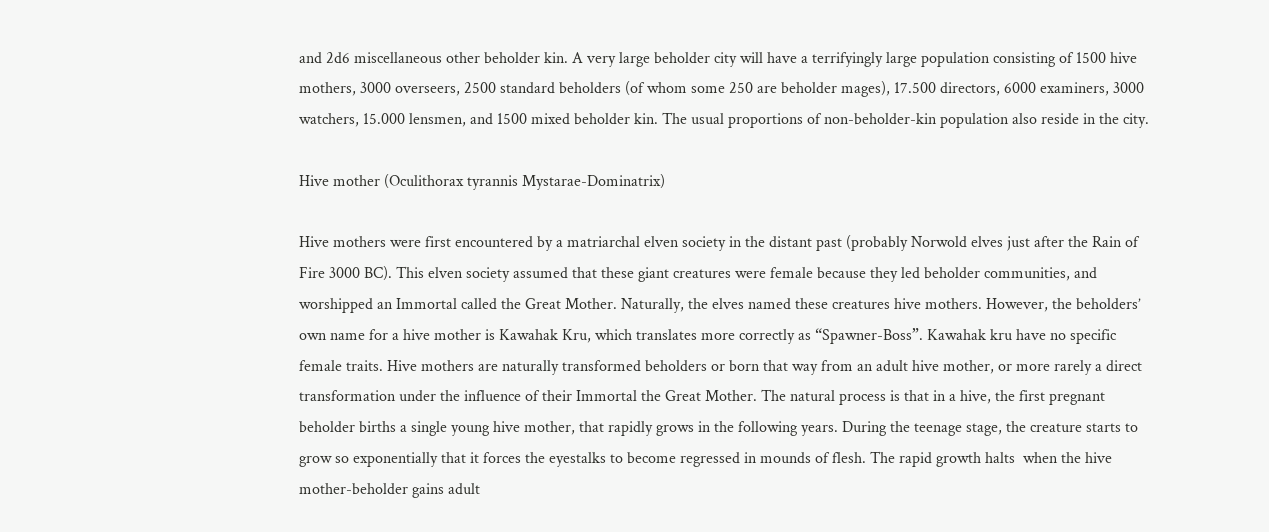and 2d6 miscellaneous other beholder kin. A very large beholder city will have a terrifyingly large population consisting of 1500 hive mothers, 3000 overseers, 2500 standard beholders (of whom some 250 are beholder mages), 17.500 directors, 6000 examiners, 3000 watchers, 15.000 lensmen, and 1500 mixed beholder kin. The usual proportions of non-beholder-kin population also reside in the city.

Hive mother (Oculithorax tyrannis Mystarae-Dominatrix)

Hive mothers were first encountered by a matriarchal elven society in the distant past (probably Norwold elves just after the Rain of Fire 3000 BC). This elven society assumed that these giant creatures were female because they led beholder communities, and worshipped an Immortal called the Great Mother. Naturally, the elves named these creatures hive mothers. However, the beholders’ own name for a hive mother is Kawahak Kru, which translates more correctly as “Spawner-Boss”. Kawahak kru have no specific female traits. Hive mothers are naturally transformed beholders or born that way from an adult hive mother, or more rarely a direct transformation under the influence of their Immortal the Great Mother. The natural process is that in a hive, the first pregnant beholder births a single young hive mother, that rapidly grows in the following years. During the teenage stage, the creature starts to grow so exponentially that it forces the eyestalks to become regressed in mounds of flesh. The rapid growth halts  when the hive mother-beholder gains adult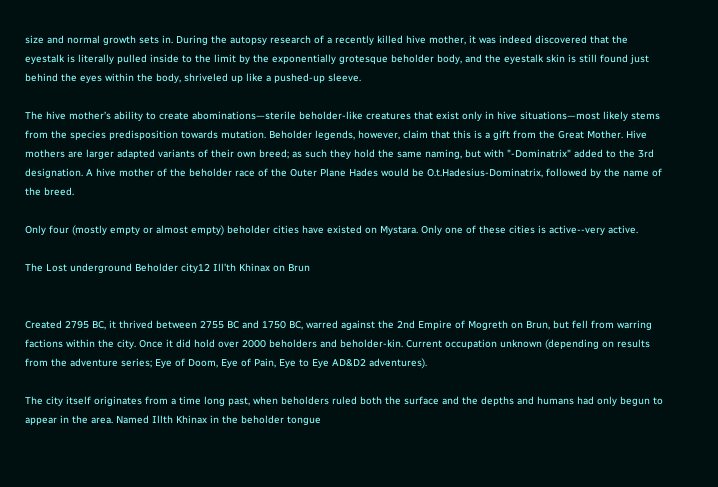size and normal growth sets in. During the autopsy research of a recently killed hive mother, it was indeed discovered that the eyestalk is literally pulled inside to the limit by the exponentially grotesque beholder body, and the eyestalk skin is still found just behind the eyes within the body, shriveled up like a pushed-up sleeve.

The hive mother’s ability to create abominations—sterile beholder-like creatures that exist only in hive situations—most likely stems from the species predisposition towards mutation. Beholder legends, however, claim that this is a gift from the Great Mother. Hive mothers are larger adapted variants of their own breed; as such they hold the same naming, but with "-Dominatrix" added to the 3rd designation. A hive mother of the beholder race of the Outer Plane Hades would be O.t.Hadesius-Dominatrix, followed by the name of the breed.

Only four (mostly empty or almost empty) beholder cities have existed on Mystara. Only one of these cities is active--very active.

The Lost underground Beholder city12 Ill’th Khinax on Brun


Created 2795 BC, it thrived between 2755 BC and 1750 BC, warred against the 2nd Empire of Mogreth on Brun, but fell from warring factions within the city. Once it did hold over 2000 beholders and beholder-kin. Current occupation unknown (depending on results from the adventure series; Eye of Doom, Eye of Pain, Eye to Eye AD&D2 adventures).

The city itself originates from a time long past, when beholders ruled both the surface and the depths and humans had only begun to appear in the area. Named Illth Khinax in the beholder tongue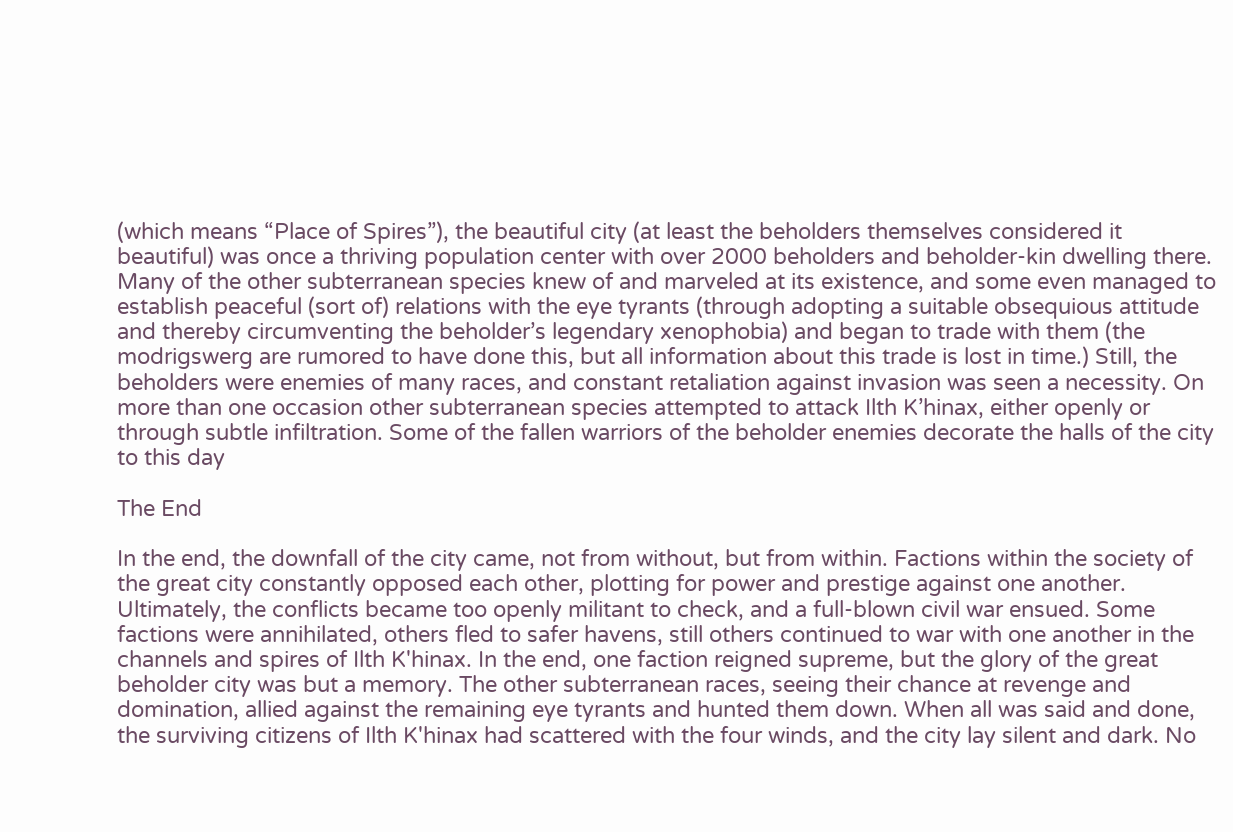(which means “Place of Spires”), the beautiful city (at least the beholders themselves considered it beautiful) was once a thriving population center with over 2000 beholders and beholder-kin dwelling there. Many of the other subterranean species knew of and marveled at its existence, and some even managed to establish peaceful (sort of) relations with the eye tyrants (through adopting a suitable obsequious attitude and thereby circumventing the beholder’s legendary xenophobia) and began to trade with them (the modrigswerg are rumored to have done this, but all information about this trade is lost in time.) Still, the beholders were enemies of many races, and constant retaliation against invasion was seen a necessity. On more than one occasion other subterranean species attempted to attack Ilth K’hinax, either openly or through subtle infiltration. Some of the fallen warriors of the beholder enemies decorate the halls of the city to this day

The End

In the end, the downfall of the city came, not from without, but from within. Factions within the society of the great city constantly opposed each other, plotting for power and prestige against one another. Ultimately, the conflicts became too openly militant to check, and a full-blown civil war ensued. Some factions were annihilated, others fled to safer havens, still others continued to war with one another in the channels and spires of Ilth K'hinax. In the end, one faction reigned supreme, but the glory of the great beholder city was but a memory. The other subterranean races, seeing their chance at revenge and domination, allied against the remaining eye tyrants and hunted them down. When all was said and done, the surviving citizens of Ilth K'hinax had scattered with the four winds, and the city lay silent and dark. No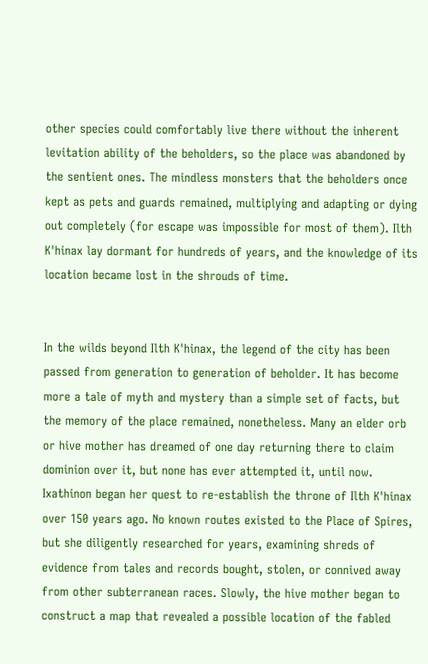other species could comfortably live there without the inherent levitation ability of the beholders, so the place was abandoned by the sentient ones. The mindless monsters that the beholders once kept as pets and guards remained, multiplying and adapting or dying out completely (for escape was impossible for most of them). Ilth K'hinax lay dormant for hundreds of years, and the knowledge of its location became lost in the shrouds of time.


In the wilds beyond Ilth K'hinax, the legend of the city has been passed from generation to generation of beholder. It has become more a tale of myth and mystery than a simple set of facts, but the memory of the place remained, nonetheless. Many an elder orb or hive mother has dreamed of one day returning there to claim dominion over it, but none has ever attempted it, until now. Ixathinon began her quest to re-establish the throne of Ilth K'hinax over 150 years ago. No known routes existed to the Place of Spires, but she diligently researched for years, examining shreds of evidence from tales and records bought, stolen, or connived away from other subterranean races. Slowly, the hive mother began to construct a map that revealed a possible location of the fabled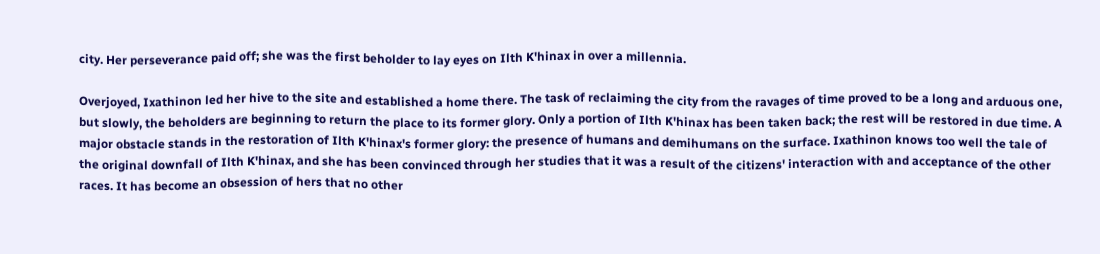city. Her perseverance paid off; she was the first beholder to lay eyes on Ilth K'hinax in over a millennia.

Overjoyed, Ixathinon led her hive to the site and established a home there. The task of reclaiming the city from the ravages of time proved to be a long and arduous one, but slowly, the beholders are beginning to return the place to its former glory. Only a portion of Ilth K'hinax has been taken back; the rest will be restored in due time. A major obstacle stands in the restoration of Ilth K'hinax's former glory: the presence of humans and demihumans on the surface. Ixathinon knows too well the tale of the original downfall of Ilth K'hinax, and she has been convinced through her studies that it was a result of the citizens' interaction with and acceptance of the other races. It has become an obsession of hers that no other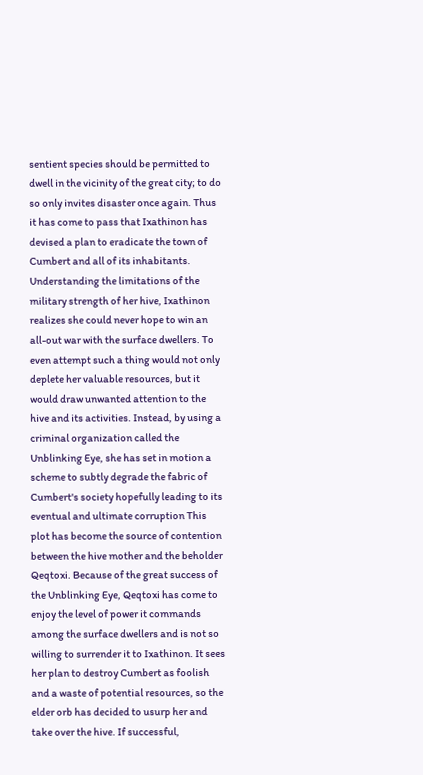sentient species should be permitted to dwell in the vicinity of the great city; to do so only invites disaster once again. Thus it has come to pass that Ixathinon has devised a plan to eradicate the town of Cumbert and all of its inhabitants. Understanding the limitations of the military strength of her hive, Ixathinon realizes she could never hope to win an all-out war with the surface dwellers. To even attempt such a thing would not only deplete her valuable resources, but it would draw unwanted attention to the hive and its activities. Instead, by using a criminal organization called the Unblinking Eye, she has set in motion a scheme to subtly degrade the fabric of Cumbert's society hopefully leading to its eventual and ultimate corruption This plot has become the source of contention between the hive mother and the beholder Qeqtoxi. Because of the great success of the Unblinking Eye, Qeqtoxi has come to enjoy the level of power it commands among the surface dwellers and is not so willing to surrender it to Ixathinon. It sees her plan to destroy Cumbert as foolish and a waste of potential resources, so the elder orb has decided to usurp her and take over the hive. If successful,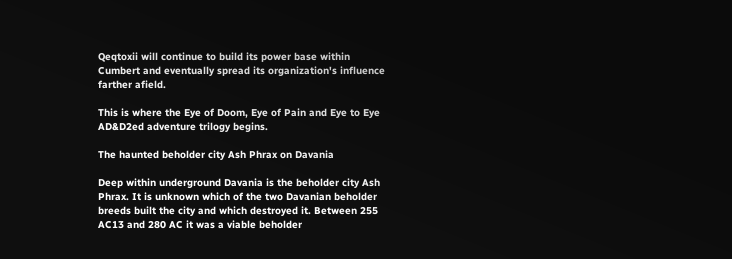Qeqtoxii will continue to build its power base within Cumbert and eventually spread its organization's influence farther afield.

This is where the Eye of Doom, Eye of Pain and Eye to Eye AD&D2ed adventure trilogy begins.

The haunted beholder city Ash Phrax on Davania

Deep within underground Davania is the beholder city Ash Phrax. It is unknown which of the two Davanian beholder breeds built the city and which destroyed it. Between 255 AC13 and 280 AC it was a viable beholder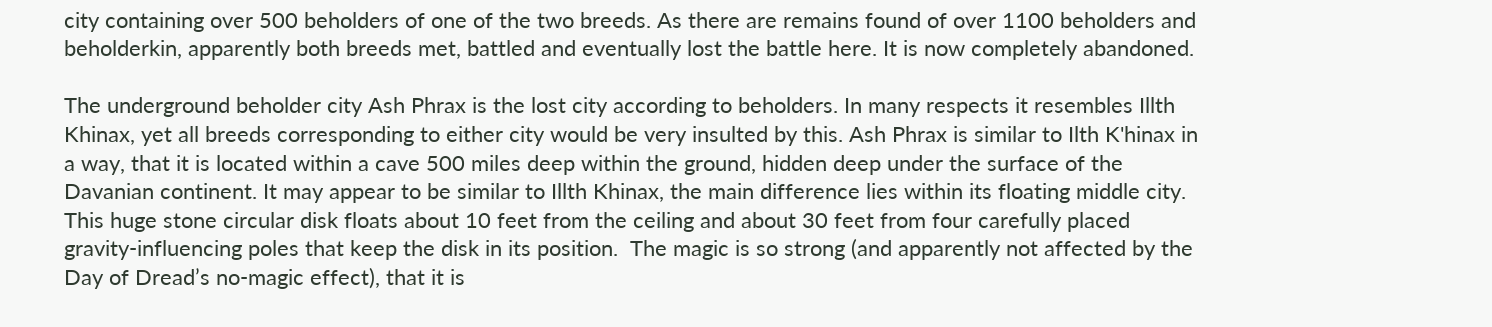city containing over 500 beholders of one of the two breeds. As there are remains found of over 1100 beholders and beholderkin, apparently both breeds met, battled and eventually lost the battle here. It is now completely abandoned.

The underground beholder city Ash Phrax is the lost city according to beholders. In many respects it resembles Illth Khinax, yet all breeds corresponding to either city would be very insulted by this. Ash Phrax is similar to Ilth K'hinax in a way, that it is located within a cave 500 miles deep within the ground, hidden deep under the surface of the Davanian continent. It may appear to be similar to Illth Khinax, the main difference lies within its floating middle city. This huge stone circular disk floats about 10 feet from the ceiling and about 30 feet from four carefully placed gravity-influencing poles that keep the disk in its position.  The magic is so strong (and apparently not affected by the Day of Dread’s no-magic effect), that it is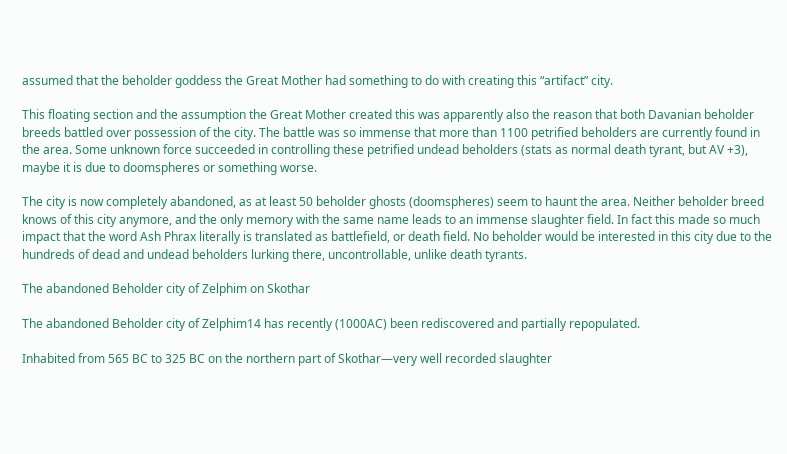assumed that the beholder goddess the Great Mother had something to do with creating this “artifact” city.

This floating section and the assumption the Great Mother created this was apparently also the reason that both Davanian beholder breeds battled over possession of the city. The battle was so immense that more than 1100 petrified beholders are currently found in the area. Some unknown force succeeded in controlling these petrified undead beholders (stats as normal death tyrant, but AV +3), maybe it is due to doomspheres or something worse.

The city is now completely abandoned, as at least 50 beholder ghosts (doomspheres) seem to haunt the area. Neither beholder breed knows of this city anymore, and the only memory with the same name leads to an immense slaughter field. In fact this made so much impact that the word Ash Phrax literally is translated as battlefield, or death field. No beholder would be interested in this city due to the hundreds of dead and undead beholders lurking there, uncontrollable, unlike death tyrants.

The abandoned Beholder city of Zelphim on Skothar

The abandoned Beholder city of Zelphim14 has recently (1000AC) been rediscovered and partially repopulated.

Inhabited from 565 BC to 325 BC on the northern part of Skothar—very well recorded slaughter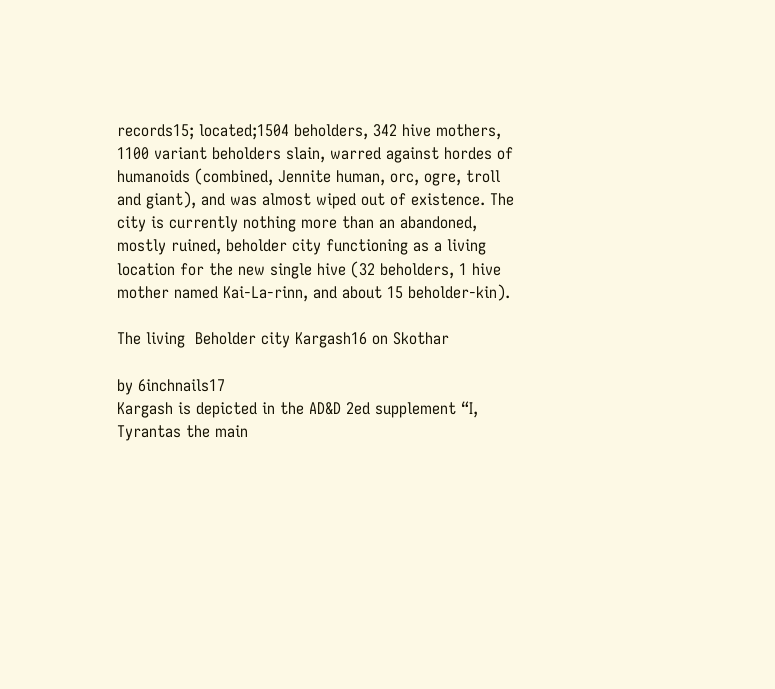records15; located;1504 beholders, 342 hive mothers, 1100 variant beholders slain, warred against hordes of humanoids (combined, Jennite human, orc, ogre, troll and giant), and was almost wiped out of existence. The city is currently nothing more than an abandoned, mostly ruined, beholder city functioning as a living location for the new single hive (32 beholders, 1 hive mother named Kai-La-rinn, and about 15 beholder-kin).

The living  Beholder city Kargash16 on Skothar

by 6inchnails17
Kargash is depicted in the AD&D 2ed supplement “I, Tyrantas the main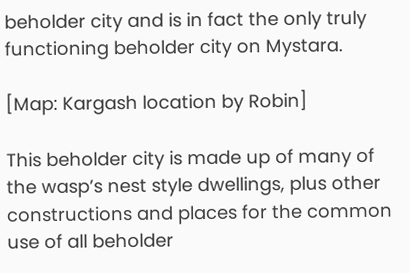beholder city and is in fact the only truly functioning beholder city on Mystara.

[Map: Kargash location by Robin]

This beholder city is made up of many of the wasp’s nest style dwellings, plus other constructions and places for the common use of all beholder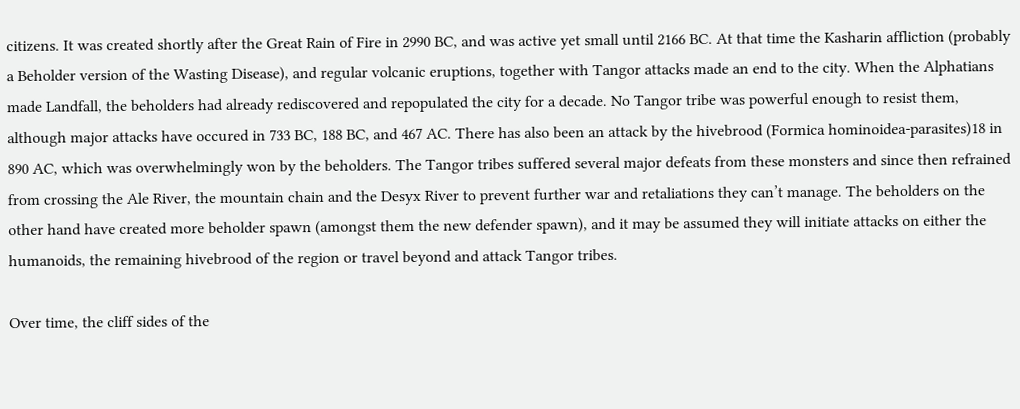citizens. It was created shortly after the Great Rain of Fire in 2990 BC, and was active yet small until 2166 BC. At that time the Kasharin affliction (probably a Beholder version of the Wasting Disease), and regular volcanic eruptions, together with Tangor attacks made an end to the city. When the Alphatians made Landfall, the beholders had already rediscovered and repopulated the city for a decade. No Tangor tribe was powerful enough to resist them, although major attacks have occured in 733 BC, 188 BC, and 467 AC. There has also been an attack by the hivebrood (Formica hominoidea-parasites)18 in 890 AC, which was overwhelmingly won by the beholders. The Tangor tribes suffered several major defeats from these monsters and since then refrained from crossing the Ale River, the mountain chain and the Desyx River to prevent further war and retaliations they can’t manage. The beholders on the other hand have created more beholder spawn (amongst them the new defender spawn), and it may be assumed they will initiate attacks on either the humanoids, the remaining hivebrood of the region or travel beyond and attack Tangor tribes.

Over time, the cliff sides of the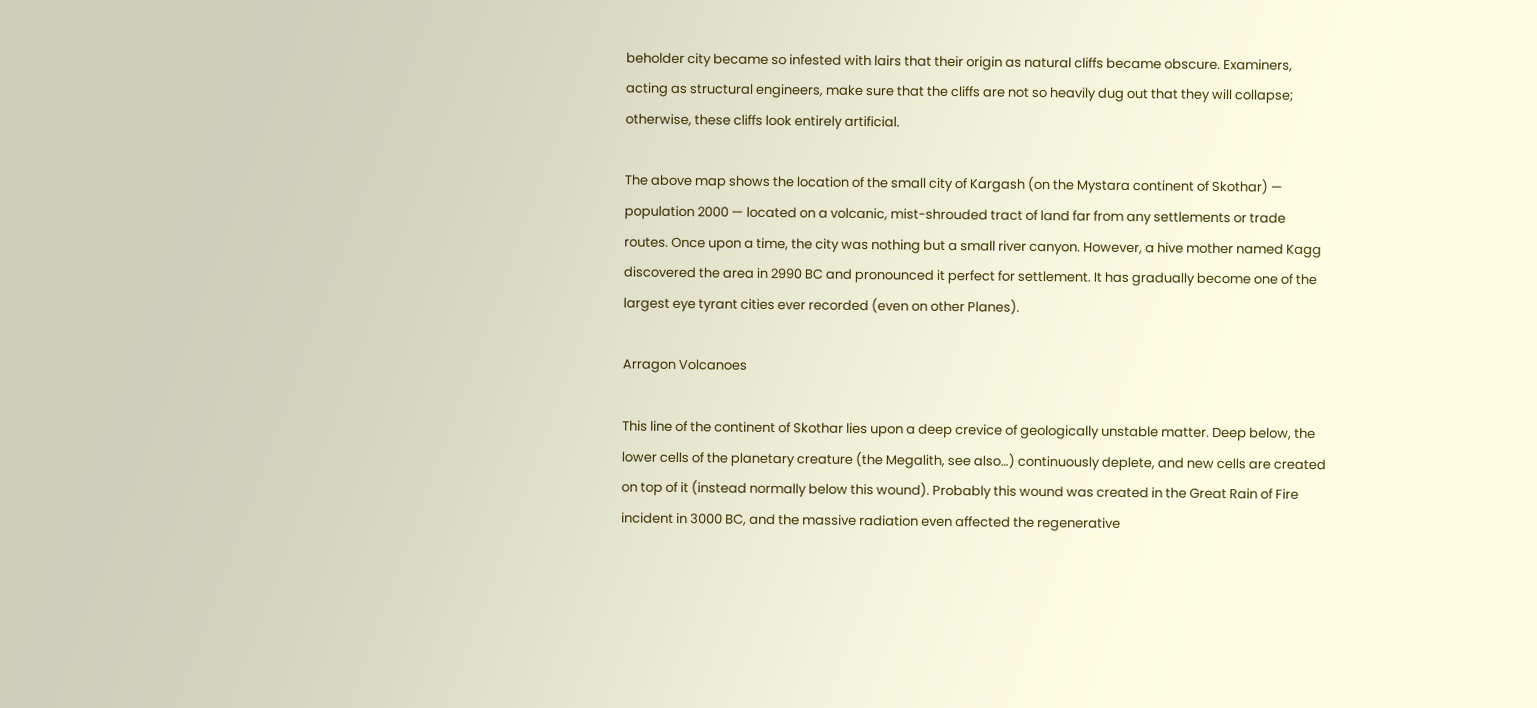beholder city became so infested with lairs that their origin as natural cliffs became obscure. Examiners, acting as structural engineers, make sure that the cliffs are not so heavily dug out that they will collapse; otherwise, these cliffs look entirely artificial.

The above map shows the location of the small city of Kargash (on the Mystara continent of Skothar) — population 2000 — located on a volcanic, mist-shrouded tract of land far from any settlements or trade routes. Once upon a time, the city was nothing but a small river canyon. However, a hive mother named Kagg discovered the area in 2990 BC and pronounced it perfect for settlement. It has gradually become one of the largest eye tyrant cities ever recorded (even on other Planes).

Arragon Volcanoes

This line of the continent of Skothar lies upon a deep crevice of geologically unstable matter. Deep below, the lower cells of the planetary creature (the Megalith, see also…) continuously deplete, and new cells are created on top of it (instead normally below this wound). Probably this wound was created in the Great Rain of Fire incident in 3000 BC, and the massive radiation even affected the regenerative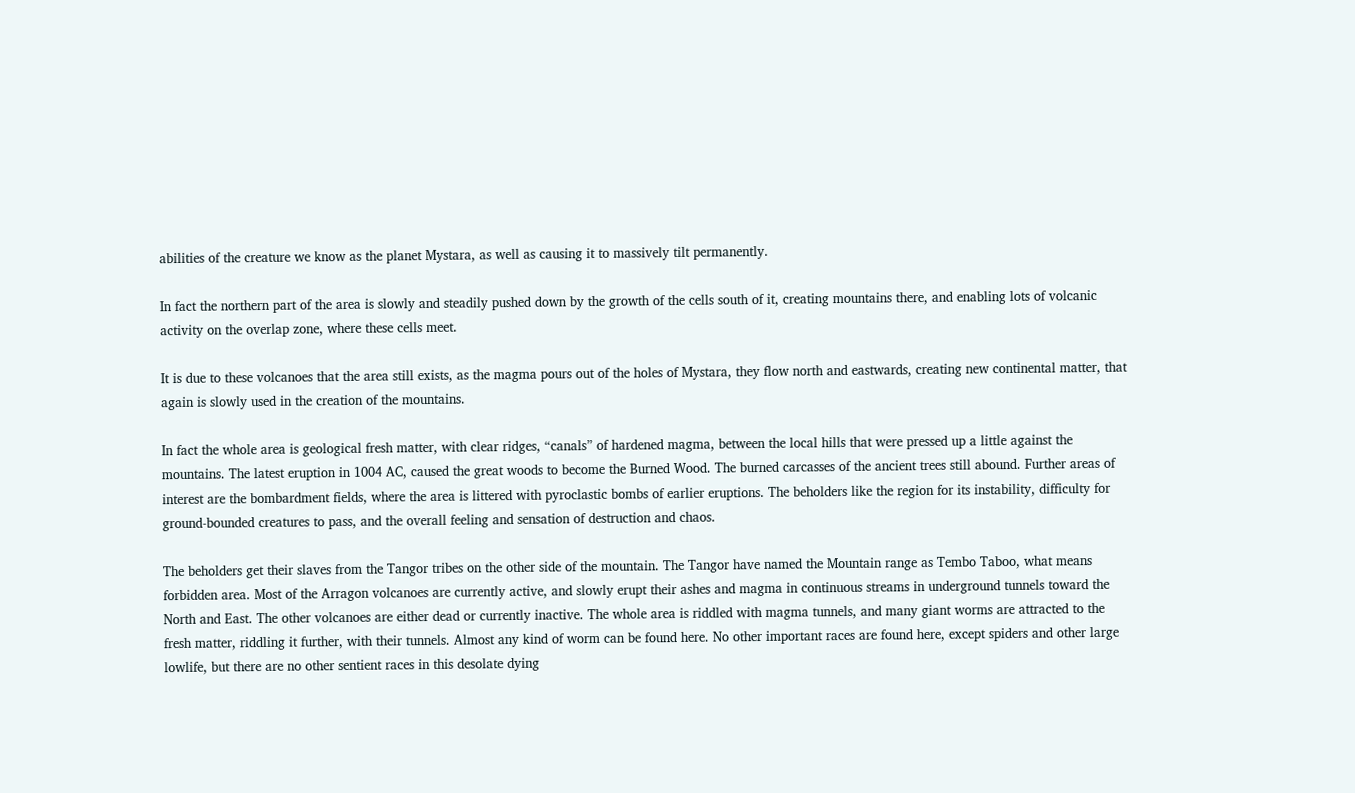abilities of the creature we know as the planet Mystara, as well as causing it to massively tilt permanently.

In fact the northern part of the area is slowly and steadily pushed down by the growth of the cells south of it, creating mountains there, and enabling lots of volcanic activity on the overlap zone, where these cells meet.

It is due to these volcanoes that the area still exists, as the magma pours out of the holes of Mystara, they flow north and eastwards, creating new continental matter, that again is slowly used in the creation of the mountains.

In fact the whole area is geological fresh matter, with clear ridges, “canals” of hardened magma, between the local hills that were pressed up a little against the mountains. The latest eruption in 1004 AC, caused the great woods to become the Burned Wood. The burned carcasses of the ancient trees still abound. Further areas of interest are the bombardment fields, where the area is littered with pyroclastic bombs of earlier eruptions. The beholders like the region for its instability, difficulty for ground-bounded creatures to pass, and the overall feeling and sensation of destruction and chaos.

The beholders get their slaves from the Tangor tribes on the other side of the mountain. The Tangor have named the Mountain range as Tembo Taboo, what means forbidden area. Most of the Arragon volcanoes are currently active, and slowly erupt their ashes and magma in continuous streams in underground tunnels toward the North and East. The other volcanoes are either dead or currently inactive. The whole area is riddled with magma tunnels, and many giant worms are attracted to the fresh matter, riddling it further, with their tunnels. Almost any kind of worm can be found here. No other important races are found here, except spiders and other large lowlife, but there are no other sentient races in this desolate dying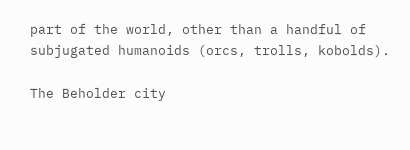part of the world, other than a handful of subjugated humanoids (orcs, trolls, kobolds).

The Beholder city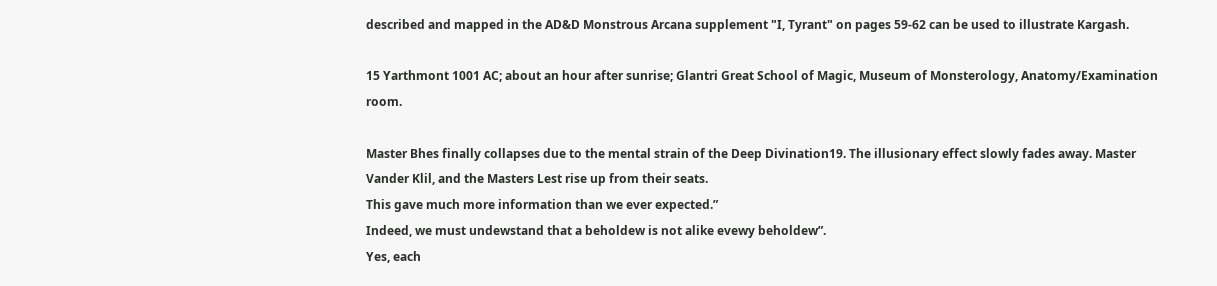described and mapped in the AD&D Monstrous Arcana supplement "I, Tyrant" on pages 59-62 can be used to illustrate Kargash.

15 Yarthmont 1001 AC; about an hour after sunrise; Glantri Great School of Magic, Museum of Monsterology, Anatomy/Examination room.

Master Bhes finally collapses due to the mental strain of the Deep Divination19. The illusionary effect slowly fades away. Master Vander Klil, and the Masters Lest rise up from their seats.
This gave much more information than we ever expected.”
Indeed, we must undewstand that a beholdew is not alike evewy beholdew”.
Yes, each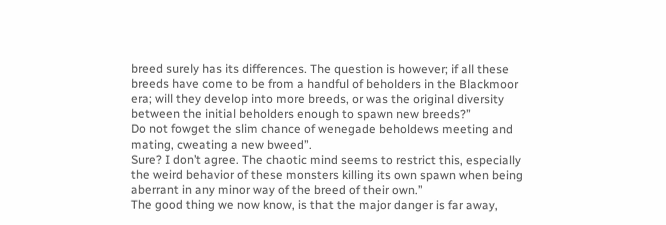breed surely has its differences. The question is however; if all these breeds have come to be from a handful of beholders in the Blackmoor era; will they develop into more breeds, or was the original diversity between the initial beholders enough to spawn new breeds?”
Do not fowget the slim chance of wenegade beholdews meeting and mating, cweating a new bweed”.
Sure? I don’t agree. The chaotic mind seems to restrict this, especially the weird behavior of these monsters killing its own spawn when being aberrant in any minor way of the breed of their own.”
The good thing we now know, is that the major danger is far away,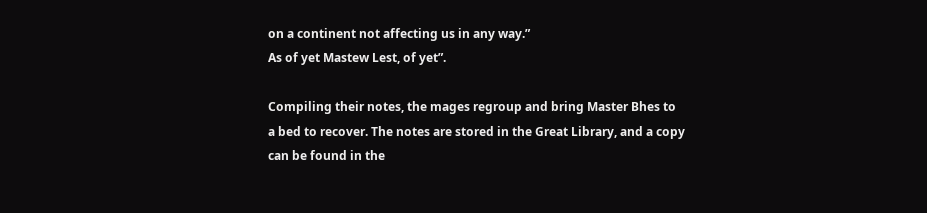on a continent not affecting us in any way.”
As of yet Mastew Lest, of yet”.

Compiling their notes, the mages regroup and bring Master Bhes to a bed to recover. The notes are stored in the Great Library, and a copy can be found in the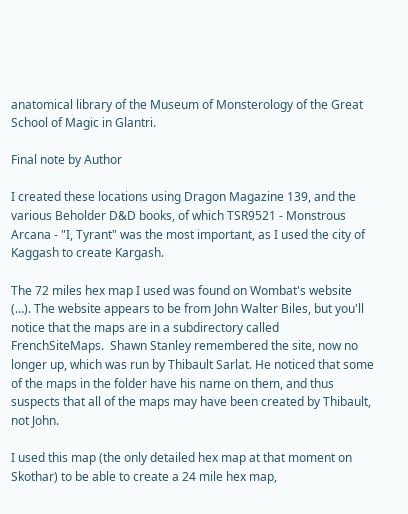anatomical library of the Museum of Monsterology of the Great School of Magic in Glantri.

Final note by Author

I created these locations using Dragon Magazine 139, and the various Beholder D&D books, of which TSR9521 - Monstrous Arcana - "I, Tyrant" was the most important, as I used the city of Kaggash to create Kargash.

The 72 miles hex map I used was found on Wombat's website (…). The website appears to be from John Walter Biles, but you'll notice that the maps are in a subdirectory called FrenchSiteMaps.  Shawn Stanley remembered the site, now no longer up, which was run by Thibault Sarlat. He noticed that some of the maps in the folder have his name on them, and thus suspects that all of the maps may have been created by Thibault, not John.

I used this map (the only detailed hex map at that moment on Skothar) to be able to create a 24 mile hex map,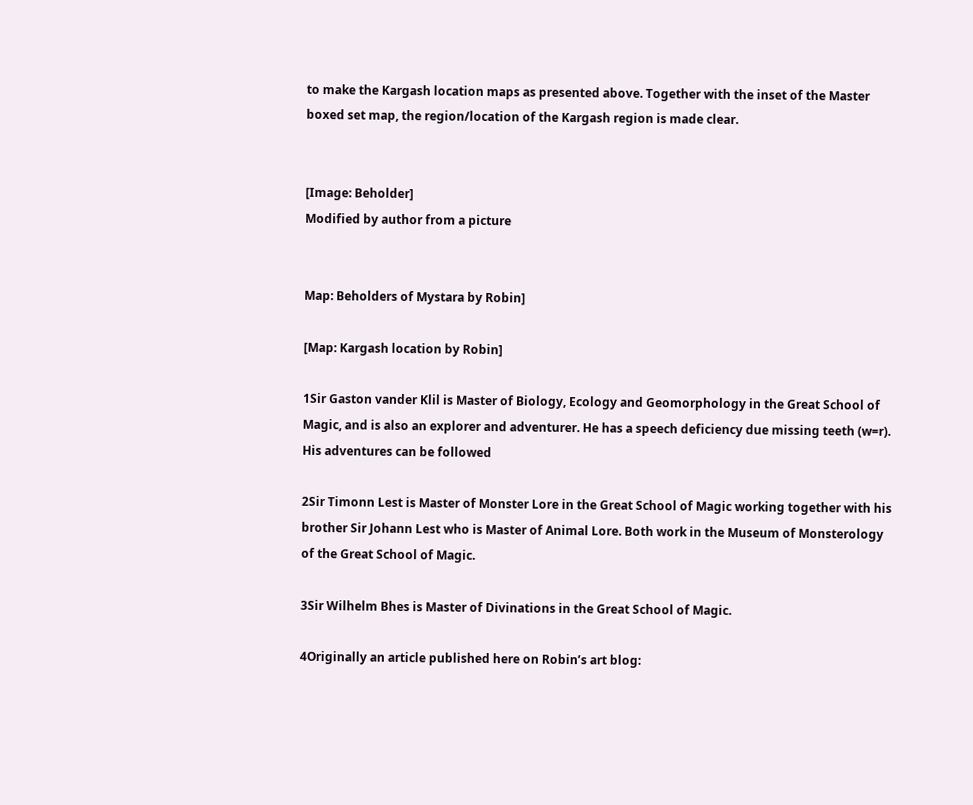to make the Kargash location maps as presented above. Together with the inset of the Master boxed set map, the region/location of the Kargash region is made clear.


[Image: Beholder]
Modified by author from a picture


Map: Beholders of Mystara by Robin]

[Map: Kargash location by Robin]

1Sir Gaston vander Klil is Master of Biology, Ecology and Geomorphology in the Great School of Magic, and is also an explorer and adventurer. He has a speech deficiency due missing teeth (w=r). His adventures can be followed

2Sir Timonn Lest is Master of Monster Lore in the Great School of Magic working together with his brother Sir Johann Lest who is Master of Animal Lore. Both work in the Museum of Monsterology of the Great School of Magic.

3Sir Wilhelm Bhes is Master of Divinations in the Great School of Magic.

4Originally an article published here on Robin’s art blog: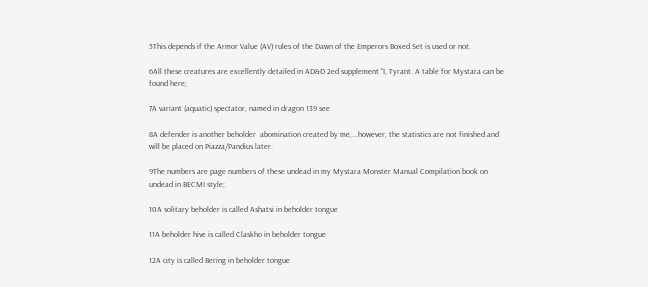5This depends if the Armor Value (AV) rules of the Dawn of the Emperors Boxed Set is used or not.

6All these creatures are excellently detailed in AD&D 2ed supplement “I, Tyrant. A table for Mystara can be found here;

7A variant (aquatic) spectator, named in dragon 139 see

8A defender is another beholder  abomination created by me,...however, the statistics are not finished and will be placed on Piazza/Pandius later.

9The numbers are page numbers of these undead in my Mystara Monster Manual Compilation book on undead in BECMI style;

10A solitary beholder is called Ashatsi in beholder tongue

11A beholder hive is called Claskho in beholder tongue

12A city is called Bering in beholder tongue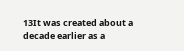13It was created about a decade earlier as a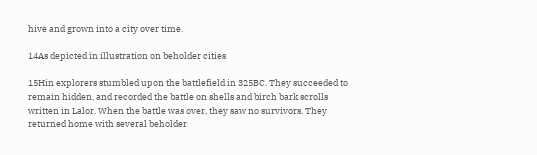hive and grown into a city over time.

14As depicted in illustration on beholder cities

15Hin explorers stumbled upon the battlefield in 325BC. They succeeded to remain hidden, and recorded the battle on shells and birch bark scrolls written in Lalor. When the battle was over, they saw no survivors. They returned home with several beholder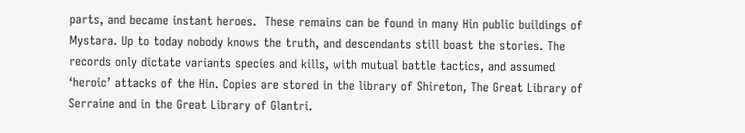parts, and became instant heroes.  These remains can be found in many Hin public buildings of Mystara. Up to today nobody knows the truth, and descendants still boast the stories. The records only dictate variants species and kills, with mutual battle tactics, and assumed ‘heroic’ attacks of the Hin. Copies are stored in the library of Shireton, The Great Library of Serraine and in the Great Library of Glantri.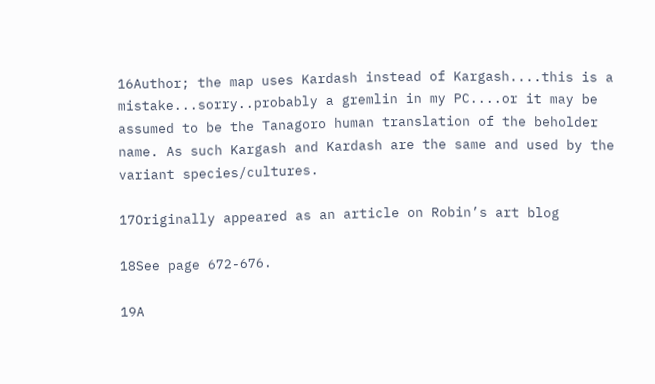16Author; the map uses Kardash instead of Kargash....this is a mistake...sorry..probably a gremlin in my PC....or it may be assumed to be the Tanagoro human translation of the beholder name. As such Kargash and Kardash are the same and used by the variant species/cultures.

17Originally appeared as an article on Robin’s art blog

18See page 672-676.

19A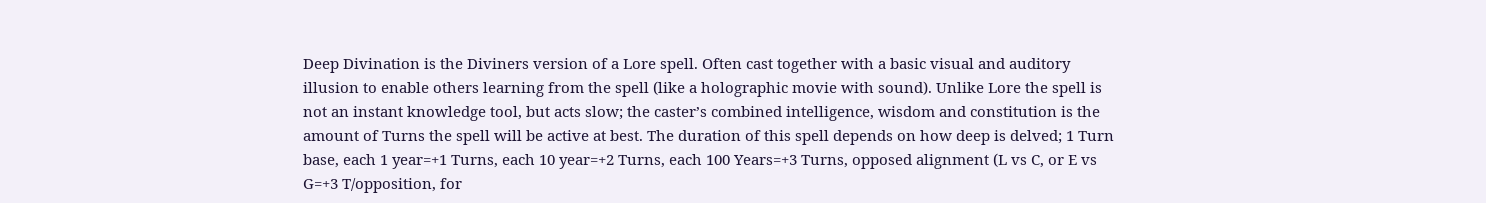Deep Divination is the Diviners version of a Lore spell. Often cast together with a basic visual and auditory illusion to enable others learning from the spell (like a holographic movie with sound). Unlike Lore the spell is not an instant knowledge tool, but acts slow; the caster’s combined intelligence, wisdom and constitution is the amount of Turns the spell will be active at best. The duration of this spell depends on how deep is delved; 1 Turn base, each 1 year=+1 Turns, each 10 year=+2 Turns, each 100 Years=+3 Turns, opposed alignment (L vs C, or E vs G=+3 T/opposition, for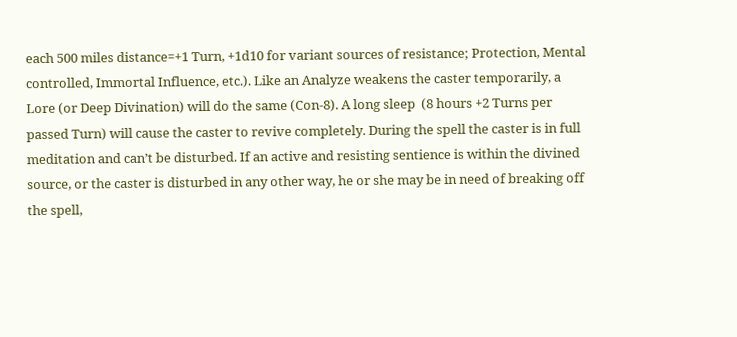each 500 miles distance=+1 Turn, +1d10 for variant sources of resistance; Protection, Mental controlled, Immortal Influence, etc.). Like an Analyze weakens the caster temporarily, a Lore (or Deep Divination) will do the same (Con-8). A long sleep  (8 hours +2 Turns per passed Turn) will cause the caster to revive completely. During the spell the caster is in full meditation and can’t be disturbed. If an active and resisting sentience is within the divined source, or the caster is disturbed in any other way, he or she may be in need of breaking off the spell,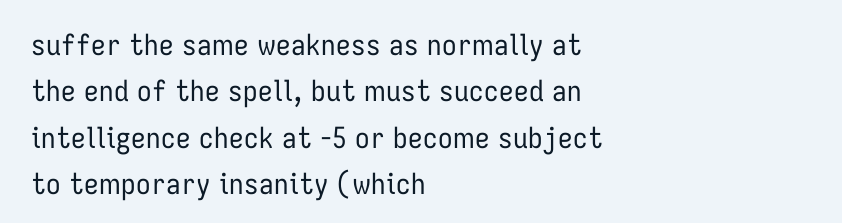suffer the same weakness as normally at the end of the spell, but must succeed an intelligence check at -5 or become subject to temporary insanity (which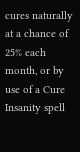cures naturally at a chance of 25% each month, or by use of a Cure Insanity spell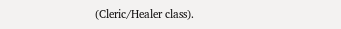(Cleric/Healer class).